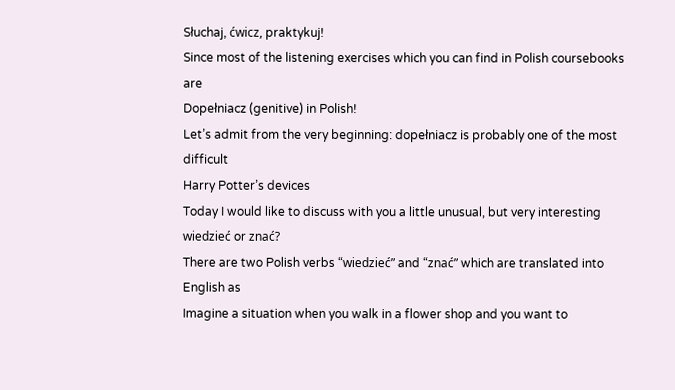Słuchaj, ćwicz, praktykuj!
Since most of the listening exercises which you can find in Polish coursebooks are
Dopełniacz (genitive) in Polish!
Let’s admit from the very beginning: dopełniacz is probably one of the most difficult
Harry Potter’s devices
Today I would like to discuss with you a little unusual, but very interesting
wiedzieć or znać?
There are two Polish verbs “wiedzieć” and “znać” which are translated into English as
Imagine a situation when you walk in a flower shop and you want to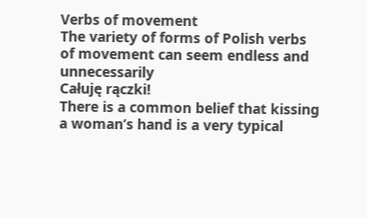Verbs of movement
The variety of forms of Polish verbs of movement can seem endless and unnecessarily
Całuję rączki!
There is a common belief that kissing a woman’s hand is a very typical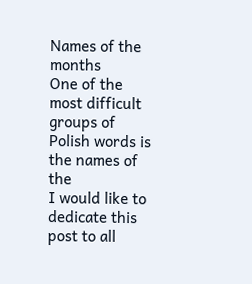Names of the months
One of the most difficult groups of Polish words is the names of the
I would like to dedicate this post to all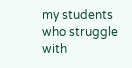my students who struggle with